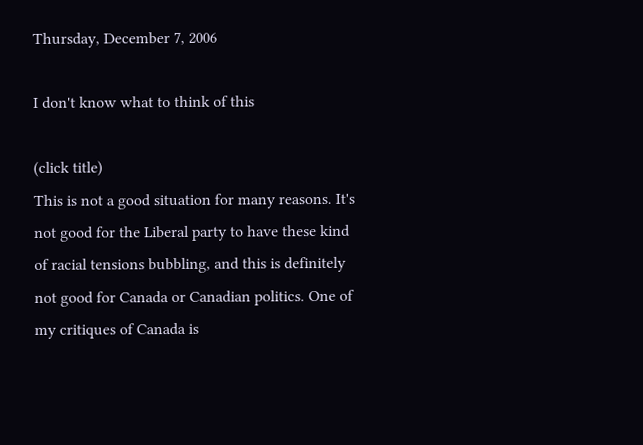Thursday, December 7, 2006

I don't know what to think of this

(click title)
This is not a good situation for many reasons. It's not good for the Liberal party to have these kind of racial tensions bubbling, and this is definitely not good for Canada or Canadian politics. One of my critiques of Canada is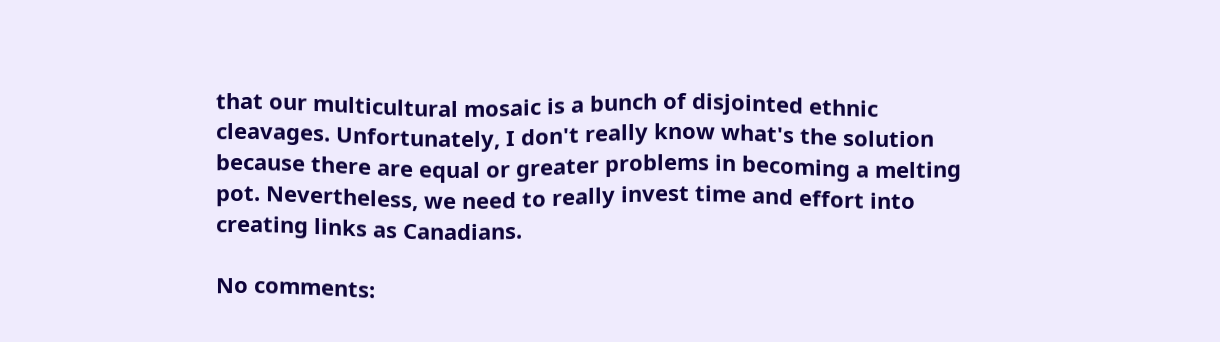that our multicultural mosaic is a bunch of disjointed ethnic cleavages. Unfortunately, I don't really know what's the solution because there are equal or greater problems in becoming a melting pot. Nevertheless, we need to really invest time and effort into creating links as Canadians.

No comments: